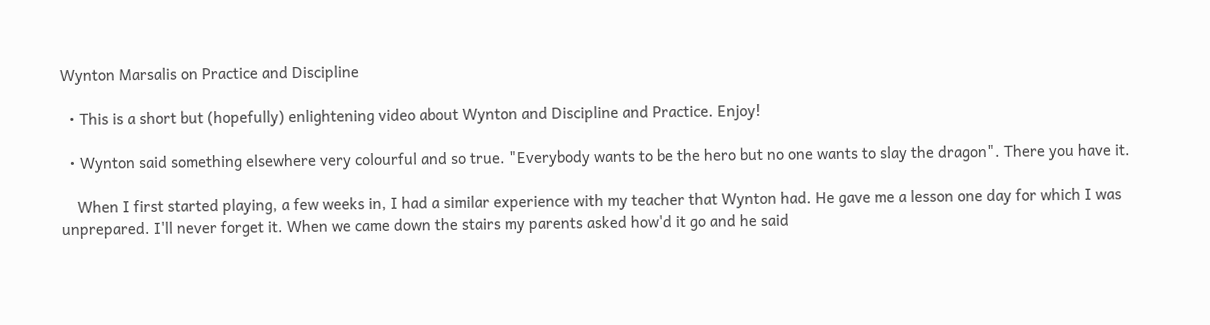Wynton Marsalis on Practice and Discipline

  • This is a short but (hopefully) enlightening video about Wynton and Discipline and Practice. Enjoy!

  • Wynton said something elsewhere very colourful and so true. "Everybody wants to be the hero but no one wants to slay the dragon". There you have it.

    When I first started playing, a few weeks in, I had a similar experience with my teacher that Wynton had. He gave me a lesson one day for which I was unprepared. I'll never forget it. When we came down the stairs my parents asked how'd it go and he said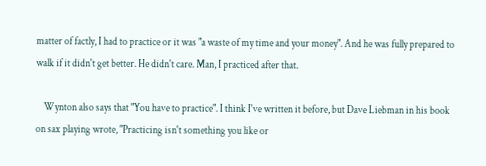matter of factly, I had to practice or it was "a waste of my time and your money". And he was fully prepared to walk if it didn't get better. He didn't care. Man, I practiced after that.

    Wynton also says that "You have to practice". I think I've written it before, but Dave Liebman in his book on sax playing wrote, "Practicing isn't something you like or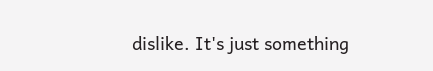dislike. It's just something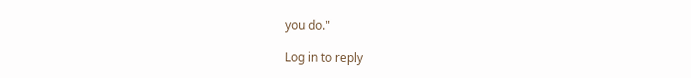you do."

Log in to reply